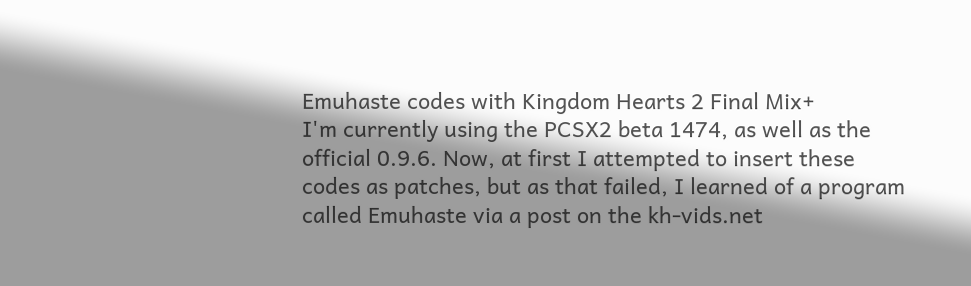Emuhaste codes with Kingdom Hearts 2 Final Mix+
I'm currently using the PCSX2 beta 1474, as well as the official 0.9.6. Now, at first I attempted to insert these codes as patches, but as that failed, I learned of a program called Emuhaste via a post on the kh-vids.net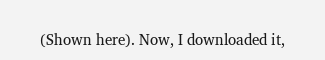(Shown here). Now, I downloaded it,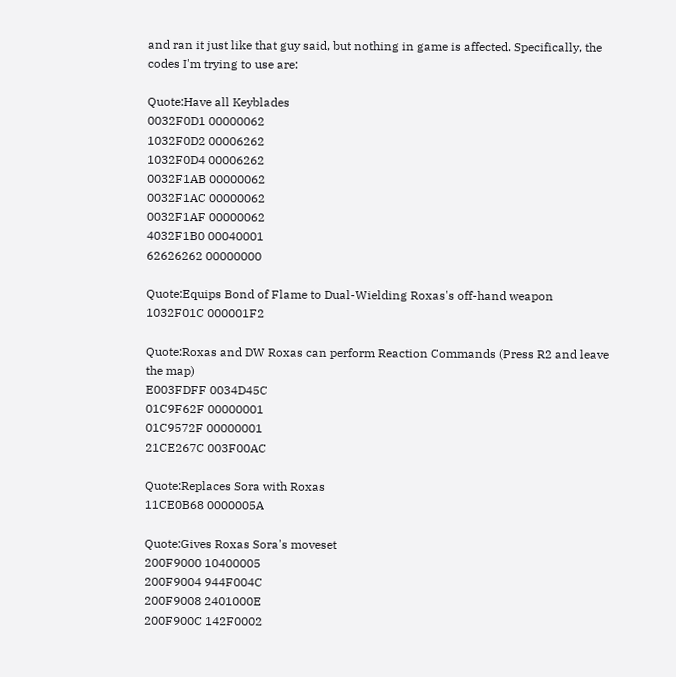and ran it just like that guy said, but nothing in game is affected. Specifically, the codes I'm trying to use are:

Quote:Have all Keyblades
0032F0D1 00000062
1032F0D2 00006262
1032F0D4 00006262
0032F1AB 00000062
0032F1AC 00000062
0032F1AF 00000062
4032F1B0 00040001
62626262 00000000

Quote:Equips Bond of Flame to Dual-Wielding Roxas's off-hand weapon
1032F01C 000001F2

Quote:Roxas and DW Roxas can perform Reaction Commands (Press R2 and leave the map)
E003FDFF 0034D45C
01C9F62F 00000001
01C9572F 00000001
21CE267C 003F00AC

Quote:Replaces Sora with Roxas
11CE0B68 0000005A

Quote:Gives Roxas Sora's moveset
200F9000 10400005
200F9004 944F004C
200F9008 2401000E
200F900C 142F0002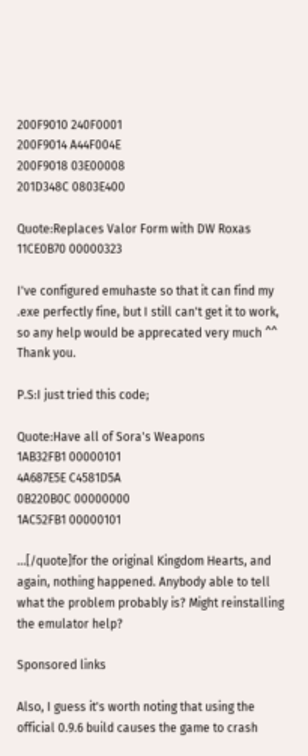200F9010 240F0001
200F9014 A44F004E
200F9018 03E00008
201D348C 0803E400

Quote:Replaces Valor Form with DW Roxas
11CE0B70 00000323

I've configured emuhaste so that it can find my .exe perfectly fine, but I still can't get it to work, so any help would be apprecated very much ^^ Thank you.

P.S:I just tried this code;

Quote:Have all of Sora's Weapons
1AB32FB1 00000101
4A687E5E C4581D5A
0B220B0C 00000000
1AC52FB1 00000101

...[/quote]for the original Kingdom Hearts, and again, nothing happened. Anybody able to tell what the problem probably is? Might reinstalling the emulator help?

Sponsored links

Also, I guess it's worth noting that using the official 0.9.6 build causes the game to crash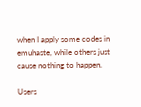when I apply some codes in emuhaste, while others just cause nothing to happen.

Users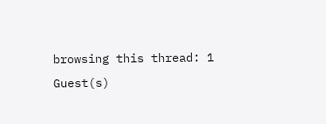browsing this thread: 1 Guest(s)